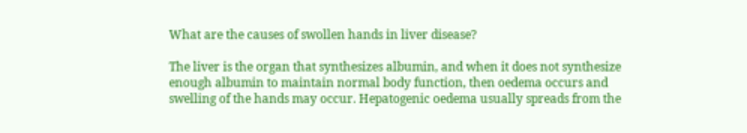What are the causes of swollen hands in liver disease?

The liver is the organ that synthesizes albumin, and when it does not synthesize enough albumin to maintain normal body function, then oedema occurs and swelling of the hands may occur. Hepatogenic oedema usually spreads from the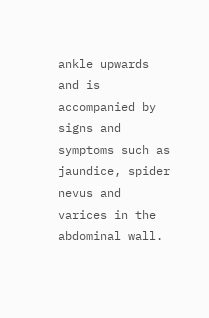ankle upwards and is accompanied by signs and symptoms such as jaundice, spider nevus and varices in the abdominal wall.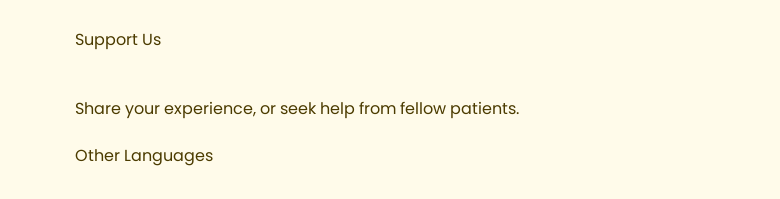Support Us


Share your experience, or seek help from fellow patients.

Other Languages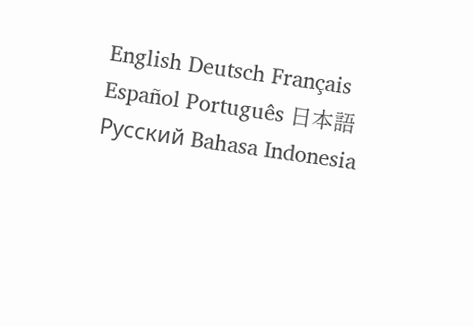English Deutsch Français Español Português 日本語 Русский Bahasa Indonesia